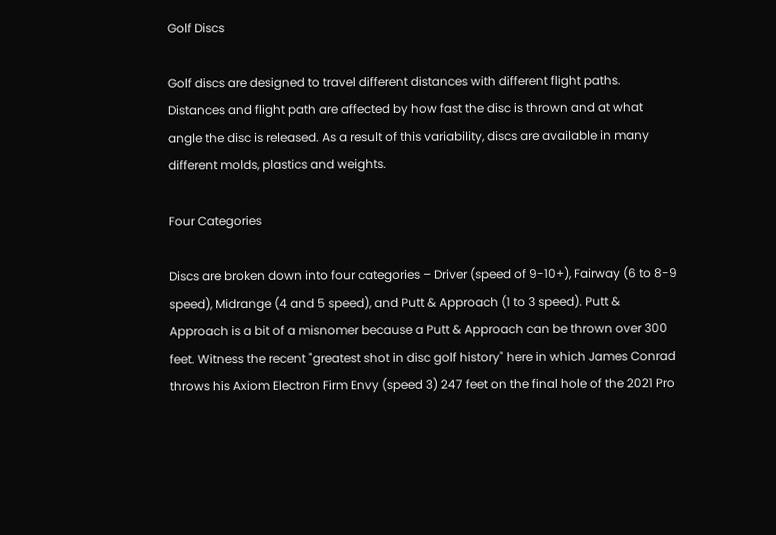Golf Discs

Golf discs are designed to travel different distances with different flight paths. Distances and flight path are affected by how fast the disc is thrown and at what angle the disc is released. As a result of this variability, discs are available in many different molds, plastics and weights.

Four Categories

Discs are broken down into four categories – Driver (speed of 9-10+), Fairway (6 to 8-9 speed), Midrange (4 and 5 speed), and Putt & Approach (1 to 3 speed). Putt & Approach is a bit of a misnomer because a Putt & Approach can be thrown over 300 feet. Witness the recent "greatest shot in disc golf history" here in which James Conrad throws his Axiom Electron Firm Envy (speed 3) 247 feet on the final hole of the 2021 Pro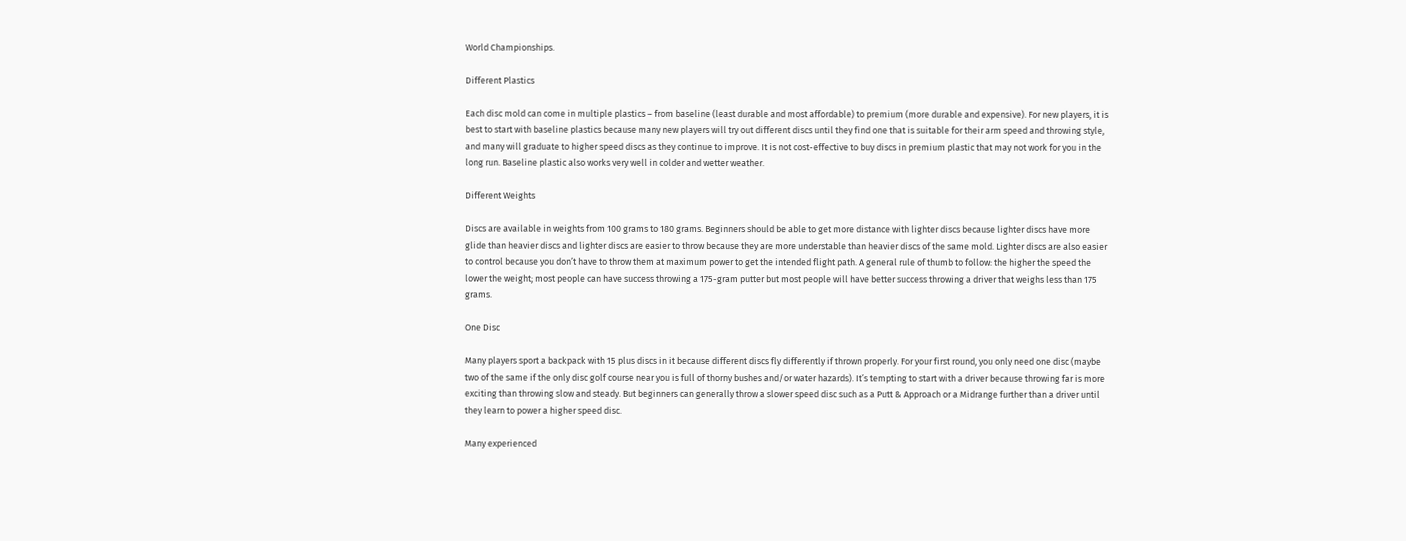World Championships.

Different Plastics

Each disc mold can come in multiple plastics – from baseline (least durable and most affordable) to premium (more durable and expensive). For new players, it is best to start with baseline plastics because many new players will try out different discs until they find one that is suitable for their arm speed and throwing style, and many will graduate to higher speed discs as they continue to improve. It is not cost-effective to buy discs in premium plastic that may not work for you in the long run. Baseline plastic also works very well in colder and wetter weather.

Different Weights

Discs are available in weights from 100 grams to 180 grams. Beginners should be able to get more distance with lighter discs because lighter discs have more glide than heavier discs and lighter discs are easier to throw because they are more understable than heavier discs of the same mold. Lighter discs are also easier to control because you don’t have to throw them at maximum power to get the intended flight path. A general rule of thumb to follow: the higher the speed the lower the weight; most people can have success throwing a 175-gram putter but most people will have better success throwing a driver that weighs less than 175 grams.

One Disc

Many players sport a backpack with 15 plus discs in it because different discs fly differently if thrown properly. For your first round, you only need one disc (maybe two of the same if the only disc golf course near you is full of thorny bushes and/or water hazards). It’s tempting to start with a driver because throwing far is more exciting than throwing slow and steady. But beginners can generally throw a slower speed disc such as a Putt & Approach or a Midrange further than a driver until they learn to power a higher speed disc.

Many experienced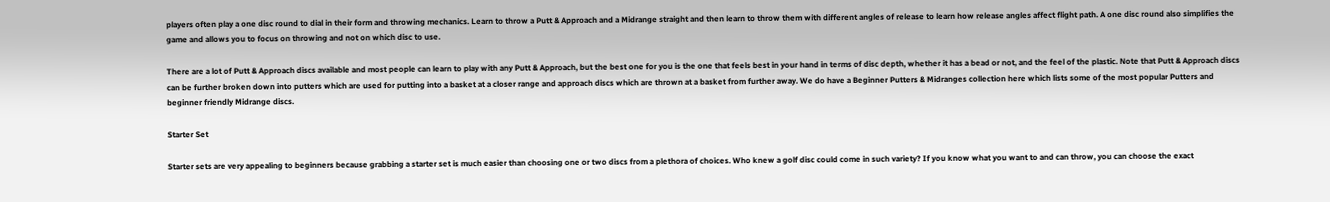players often play a one disc round to dial in their form and throwing mechanics. Learn to throw a Putt & Approach and a Midrange straight and then learn to throw them with different angles of release to learn how release angles affect flight path. A one disc round also simplifies the game and allows you to focus on throwing and not on which disc to use.

There are a lot of Putt & Approach discs available and most people can learn to play with any Putt & Approach, but the best one for you is the one that feels best in your hand in terms of disc depth, whether it has a bead or not, and the feel of the plastic. Note that Putt & Approach discs can be further broken down into putters which are used for putting into a basket at a closer range and approach discs which are thrown at a basket from further away. We do have a Beginner Putters & Midranges collection here which lists some of the most popular Putters and beginner friendly Midrange discs.

Starter Set

Starter sets are very appealing to beginners because grabbing a starter set is much easier than choosing one or two discs from a plethora of choices. Who knew a golf disc could come in such variety? If you know what you want to and can throw, you can choose the exact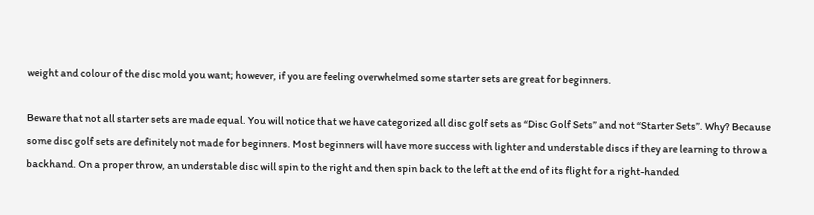weight and colour of the disc mold you want; however, if you are feeling overwhelmed some starter sets are great for beginners.

Beware that not all starter sets are made equal. You will notice that we have categorized all disc golf sets as “Disc Golf Sets” and not “Starter Sets”. Why? Because some disc golf sets are definitely not made for beginners. Most beginners will have more success with lighter and understable discs if they are learning to throw a backhand. On a proper throw, an understable disc will spin to the right and then spin back to the left at the end of its flight for a right-handed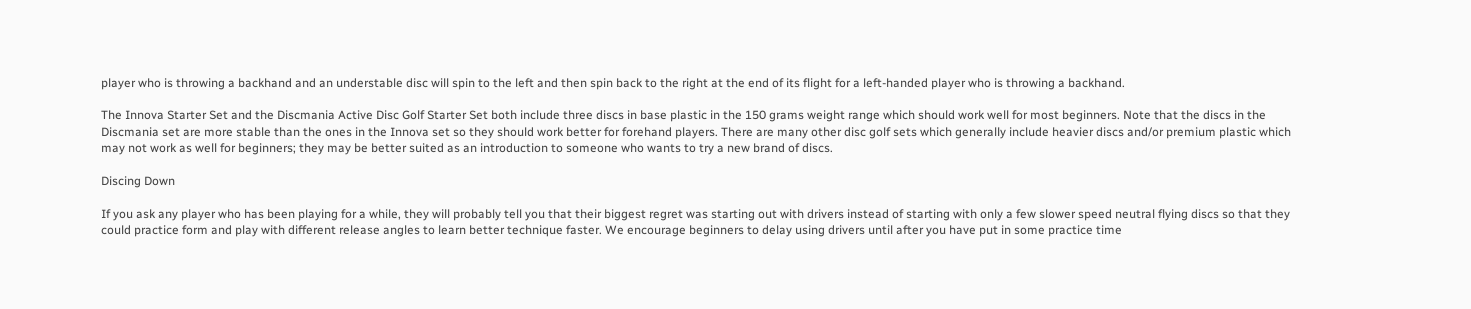player who is throwing a backhand and an understable disc will spin to the left and then spin back to the right at the end of its flight for a left-handed player who is throwing a backhand.

The Innova Starter Set and the Discmania Active Disc Golf Starter Set both include three discs in base plastic in the 150 grams weight range which should work well for most beginners. Note that the discs in the Discmania set are more stable than the ones in the Innova set so they should work better for forehand players. There are many other disc golf sets which generally include heavier discs and/or premium plastic which may not work as well for beginners; they may be better suited as an introduction to someone who wants to try a new brand of discs.

Discing Down

If you ask any player who has been playing for a while, they will probably tell you that their biggest regret was starting out with drivers instead of starting with only a few slower speed neutral flying discs so that they could practice form and play with different release angles to learn better technique faster. We encourage beginners to delay using drivers until after you have put in some practice time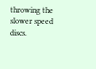throwing the slower speed discs.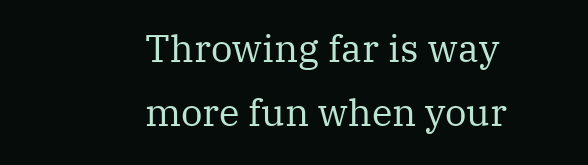Throwing far is way more fun when your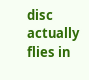disc actually flies in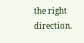the right direction.